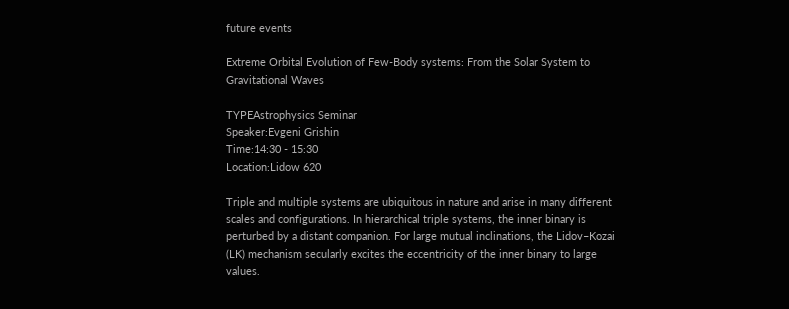future events

Extreme Orbital Evolution of Few-Body systems: From the Solar System to Gravitational Waves

TYPEAstrophysics Seminar
Speaker:Evgeni Grishin
Time:14:30 - 15:30
Location:Lidow 620

Triple and multiple systems are ubiquitous in nature and arise in many different scales and configurations. In hierarchical triple systems, the inner binary is perturbed by a distant companion. For large mutual inclinations, the Lidov–Kozai (LK) mechanism secularly excites the eccentricity of the inner binary to large values.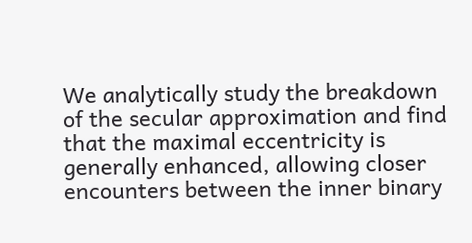We analytically study the breakdown of the secular approximation and find that the maximal eccentricity is generally enhanced, allowing closer encounters between the inner binary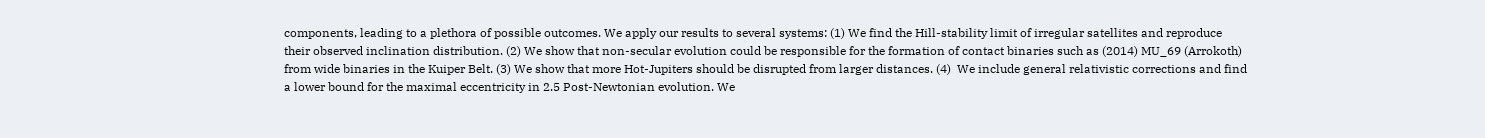components, leading to a plethora of possible outcomes. We apply our results to several systems: (1) We find the Hill-stability limit of irregular satellites and reproduce their observed inclination distribution. (2) We show that non-secular evolution could be responsible for the formation of contact binaries such as (2014) MU_69 (Arrokoth) from wide binaries in the Kuiper Belt. (3) We show that more Hot-Jupiters should be disrupted from larger distances. (4)  We include general relativistic corrections and find a lower bound for the maximal eccentricity in 2.5 Post-Newtonian evolution. We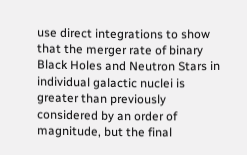use direct integrations to show that the merger rate of binary Black Holes and Neutron Stars in individual galactic nuclei is greater than previously considered by an order of magnitude, but the final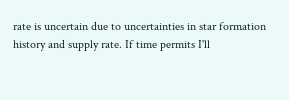rate is uncertain due to uncertainties in star formation history and supply rate. If time permits I'll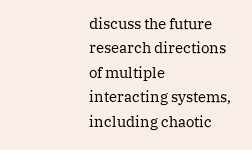discuss the future research directions of multiple interacting systems, including chaotic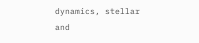dynamics, stellar and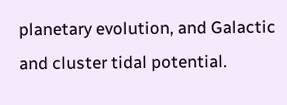planetary evolution, and Galactic and cluster tidal potential.